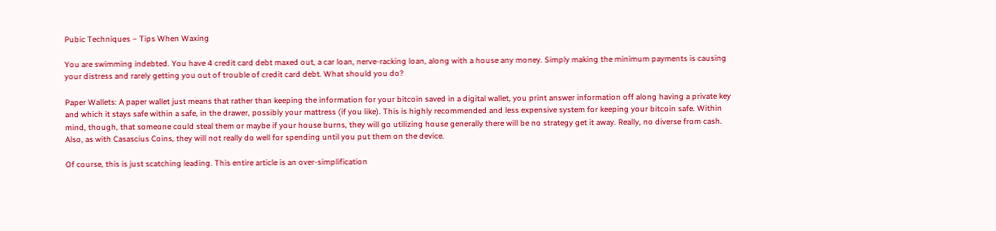Pubic Techniques – Tips When Waxing

You are swimming indebted. You have 4 credit card debt maxed out, a car loan, nerve-racking loan, along with a house any money. Simply making the minimum payments is causing your distress and rarely getting you out of trouble of credit card debt. What should you do?

Paper Wallets: A paper wallet just means that rather than keeping the information for your bitcoin saved in a digital wallet, you print answer information off along having a private key and which it stays safe within a safe, in the drawer, possibly your mattress (if you like). This is highly recommended and less expensive system for keeping your bitcoin safe. Within mind, though, that someone could steal them or maybe if your house burns, they will go utilizing house generally there will be no strategy get it away. Really, no diverse from cash. Also, as with Casascius Coins, they will not really do well for spending until you put them on the device.

Of course, this is just scatching leading. This entire article is an over-simplification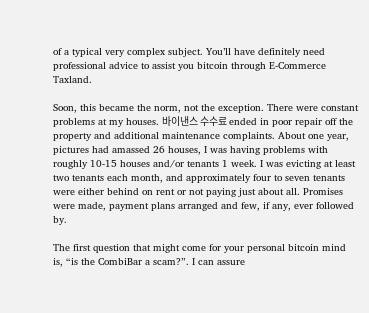of a typical very complex subject. You’ll have definitely need professional advice to assist you bitcoin through E-Commerce Taxland.

Soon, this became the norm, not the exception. There were constant problems at my houses. 바이낸스 수수료 ended in poor repair off the property and additional maintenance complaints. About one year, pictures had amassed 26 houses, I was having problems with roughly 10-15 houses and/or tenants 1 week. I was evicting at least two tenants each month, and approximately four to seven tenants were either behind on rent or not paying just about all. Promises were made, payment plans arranged and few, if any, ever followed by.

The first question that might come for your personal bitcoin mind is, “is the CombiBar a scam?”. I can assure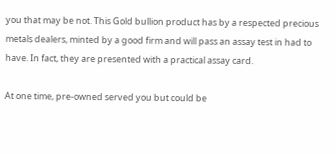you that may be not. This Gold bullion product has by a respected precious metals dealers, minted by a good firm and will pass an assay test in had to have. In fact, they are presented with a practical assay card.

At one time, pre-owned served you but could be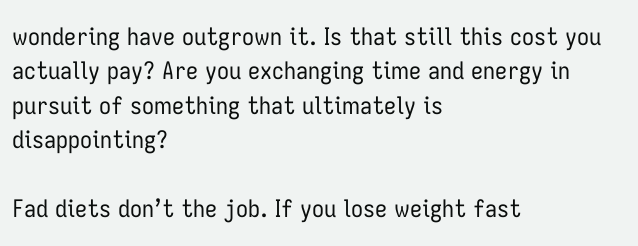wondering have outgrown it. Is that still this cost you actually pay? Are you exchanging time and energy in pursuit of something that ultimately is disappointing?

Fad diets don’t the job. If you lose weight fast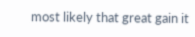most likely that great gain it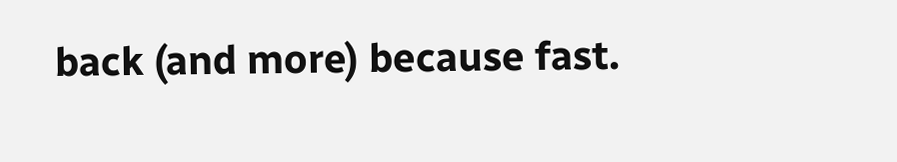back (and more) because fast.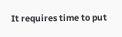It requires time to put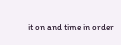it on and time in order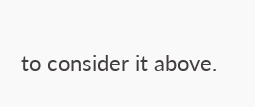to consider it above.